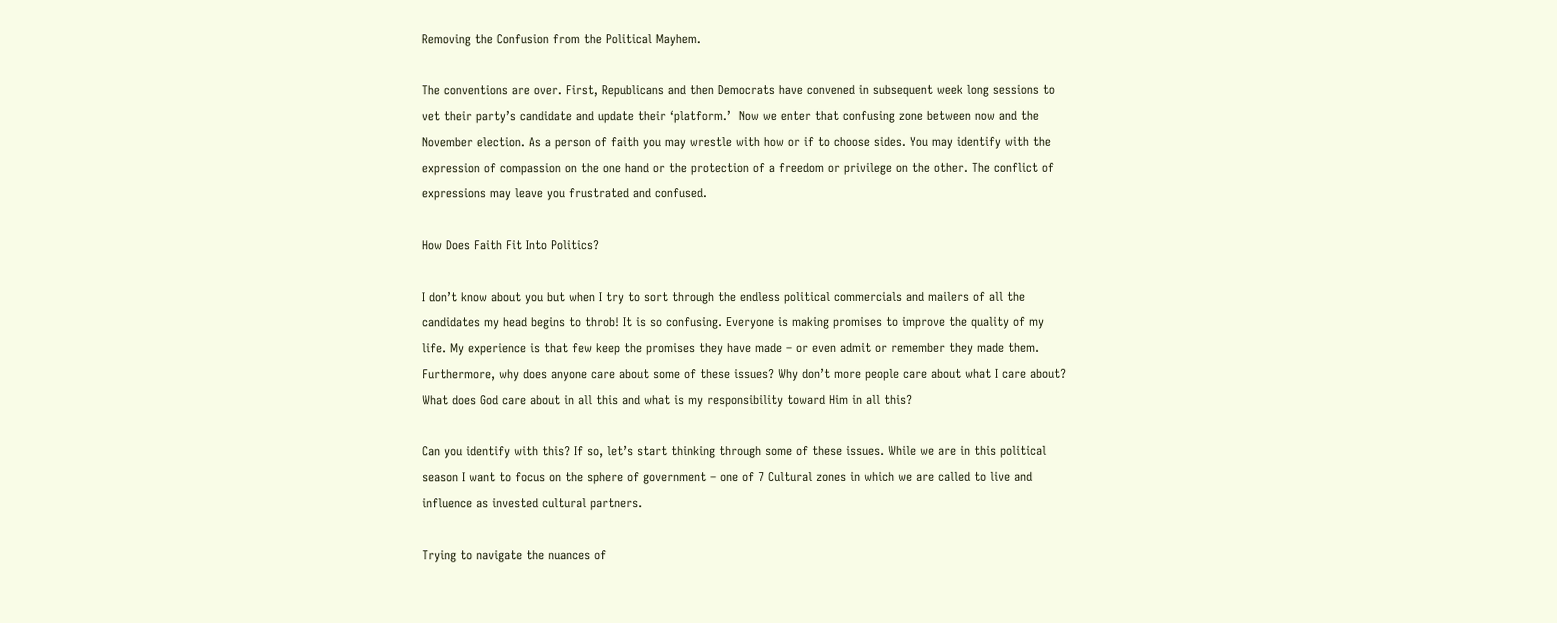Removing the Confusion from the Political Mayhem.

The conventions are over. First, Republicans and then Democrats have convened in subsequent week long sessions to vet their party’s candidate and update their ‘platform.’  Now we enter that confusing zone between now and the November election. As a person of faith you may wrestle with how or if to choose sides. You may identify with the expression of compassion on the one hand or the protection of a freedom or privilege on the other. The conflict of expressions may leave you frustrated and confused.

How Does Faith Fit Into Politics?

I don’t know about you but when I try to sort through the endless political commercials and mailers of all the candidates my head begins to throb! It is so confusing. Everyone is making promises to improve the quality of my life. My experience is that few keep the promises they have made – or even admit or remember they made them. Furthermore, why does anyone care about some of these issues? Why don’t more people care about what I care about? What does God care about in all this and what is my responsibility toward Him in all this?

Can you identify with this? If so, let’s start thinking through some of these issues. While we are in this political season I want to focus on the sphere of government – one of 7 Cultural zones in which we are called to live and influence as invested cultural partners.

Trying to navigate the nuances of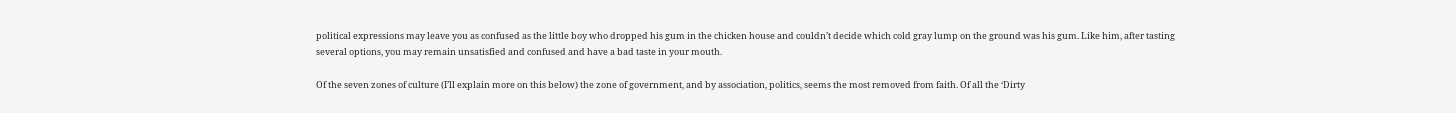political expressions may leave you as confused as the little boy who dropped his gum in the chicken house and couldn’t decide which cold gray lump on the ground was his gum. Like him, after tasting several options, you may remain unsatisfied and confused and have a bad taste in your mouth.

Of the seven zones of culture (I’ll explain more on this below) the zone of government, and by association, politics, seems the most removed from faith. Of all the ‘Dirty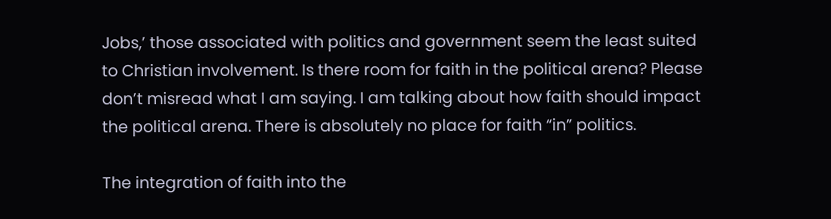Jobs,’ those associated with politics and government seem the least suited to Christian involvement. Is there room for faith in the political arena? Please don’t misread what I am saying. I am talking about how faith should impact the political arena. There is absolutely no place for faith “in” politics.

The integration of faith into the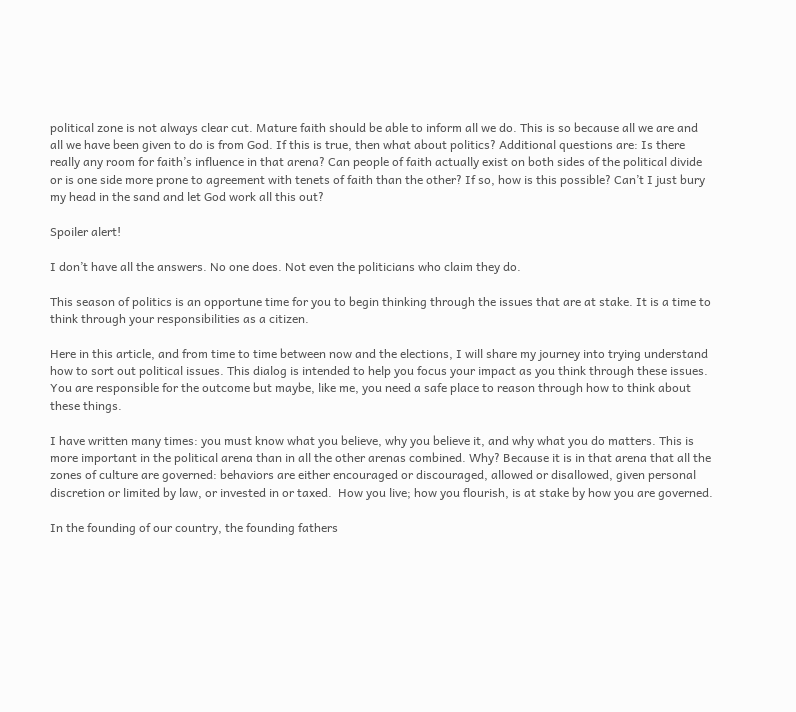political zone is not always clear cut. Mature faith should be able to inform all we do. This is so because all we are and all we have been given to do is from God. If this is true, then what about politics? Additional questions are: Is there really any room for faith’s influence in that arena? Can people of faith actually exist on both sides of the political divide or is one side more prone to agreement with tenets of faith than the other? If so, how is this possible? Can’t I just bury my head in the sand and let God work all this out?

Spoiler alert!

I don’t have all the answers. No one does. Not even the politicians who claim they do.

This season of politics is an opportune time for you to begin thinking through the issues that are at stake. It is a time to think through your responsibilities as a citizen.

Here in this article, and from time to time between now and the elections, I will share my journey into trying understand how to sort out political issues. This dialog is intended to help you focus your impact as you think through these issues. You are responsible for the outcome but maybe, like me, you need a safe place to reason through how to think about these things.

I have written many times: you must know what you believe, why you believe it, and why what you do matters. This is more important in the political arena than in all the other arenas combined. Why? Because it is in that arena that all the zones of culture are governed: behaviors are either encouraged or discouraged, allowed or disallowed, given personal discretion or limited by law, or invested in or taxed.  How you live; how you flourish, is at stake by how you are governed.

In the founding of our country, the founding fathers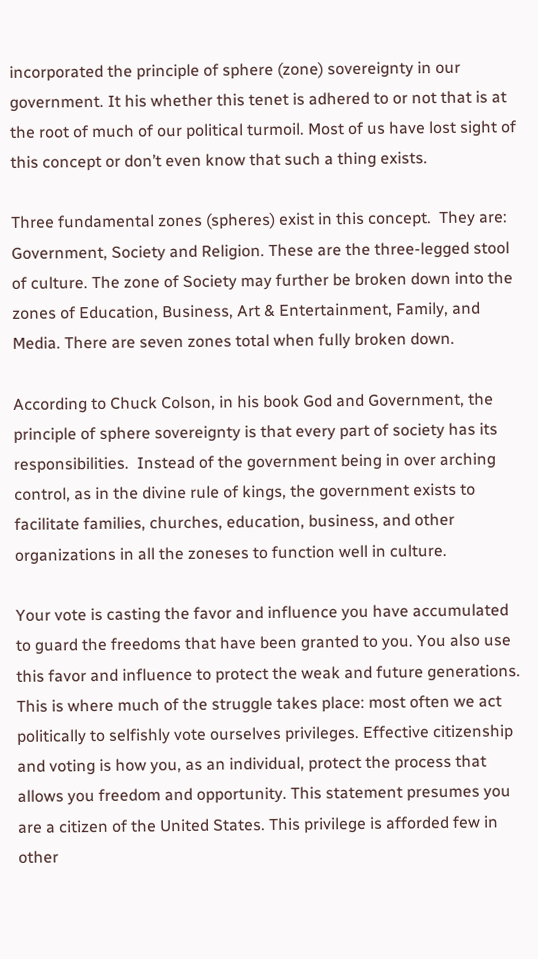incorporated the principle of sphere (zone) sovereignty in our government. It his whether this tenet is adhered to or not that is at the root of much of our political turmoil. Most of us have lost sight of this concept or don’t even know that such a thing exists.

Three fundamental zones (spheres) exist in this concept.  They are: Government, Society and Religion. These are the three-legged stool of culture. The zone of Society may further be broken down into the zones of Education, Business, Art & Entertainment, Family, and Media. There are seven zones total when fully broken down.

According to Chuck Colson, in his book God and Government, the principle of sphere sovereignty is that every part of society has its responsibilities.  Instead of the government being in over arching control, as in the divine rule of kings, the government exists to facilitate families, churches, education, business, and other organizations in all the zoneses to function well in culture.

Your vote is casting the favor and influence you have accumulated to guard the freedoms that have been granted to you. You also use this favor and influence to protect the weak and future generations. This is where much of the struggle takes place: most often we act politically to selfishly vote ourselves privileges. Effective citizenship and voting is how you, as an individual, protect the process that allows you freedom and opportunity. This statement presumes you are a citizen of the United States. This privilege is afforded few in other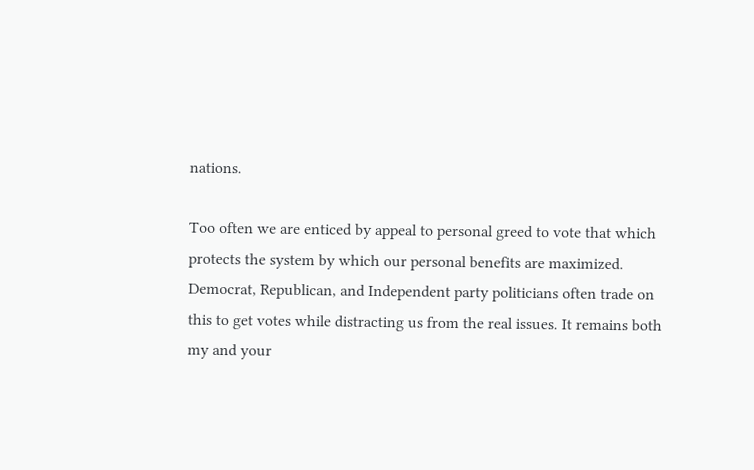nations.

Too often we are enticed by appeal to personal greed to vote that which protects the system by which our personal benefits are maximized. Democrat, Republican, and Independent party politicians often trade on this to get votes while distracting us from the real issues. It remains both my and your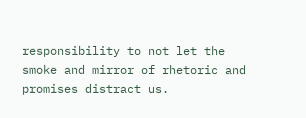responsibility to not let the smoke and mirror of rhetoric and promises distract us.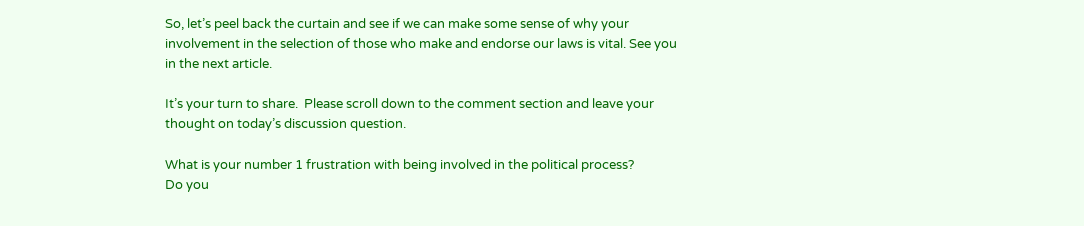So, let’s peel back the curtain and see if we can make some sense of why your involvement in the selection of those who make and endorse our laws is vital. See you in the next article.

It’s your turn to share.  Please scroll down to the comment section and leave your thought on today’s discussion question.

What is your number 1 frustration with being involved in the political process?
Do you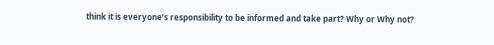think it is everyone’s responsibility to be informed and take part? Why or Why not?